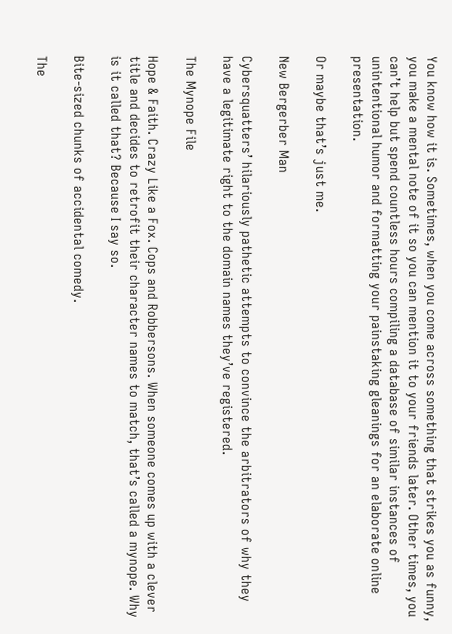You know how it is. Sometimes, when you come across something that strikes you as funny, you make a mental note of it so you can mention it to your friends later. Other times, you can’t help but spend countless hours compiling a database of similar instances of unintentional humor and formatting your painstaking gleanings for an elaborate online presentation.

Or maybe that’s just me.

New Bergerber Man

Cybersquatters’ hilariously pathetic attempts to convince the arbitrators of why they have a legitimate right to the domain names they’ve registered.

The Mynope File

Hope & Faith. Crazy Like a Fox. Cops and Robbersons. When someone comes up with a clever title and decides to retrofit their character names to match, that’s called a mynope. Why is it called that? Because I say so.

Bite-sized chunks of accidental comedy.

The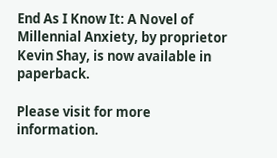End As I Know It: A Novel of Millennial Anxiety, by proprietor Kevin Shay, is now available in paperback.

Please visit for more information.